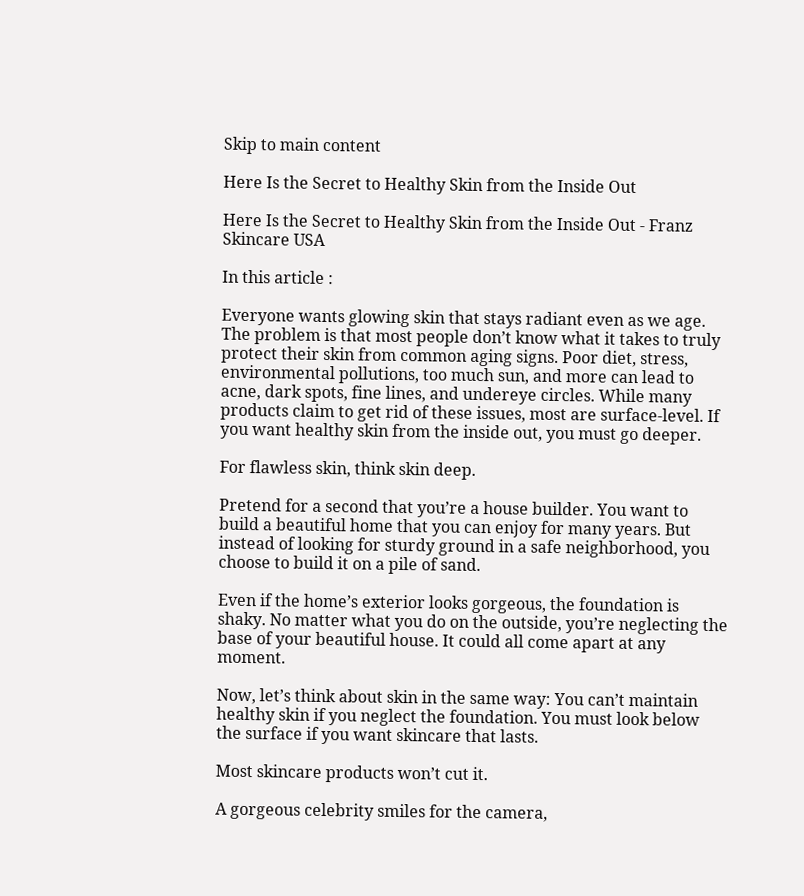Skip to main content

Here Is the Secret to Healthy Skin from the Inside Out

Here Is the Secret to Healthy Skin from the Inside Out - Franz Skincare USA

In this article :

Everyone wants glowing skin that stays radiant even as we age. The problem is that most people don’t know what it takes to truly protect their skin from common aging signs. Poor diet, stress, environmental pollutions, too much sun, and more can lead to acne, dark spots, fine lines, and undereye circles. While many products claim to get rid of these issues, most are surface-level. If you want healthy skin from the inside out, you must go deeper.

For flawless skin, think skin deep.

Pretend for a second that you’re a house builder. You want to build a beautiful home that you can enjoy for many years. But instead of looking for sturdy ground in a safe neighborhood, you choose to build it on a pile of sand.

Even if the home’s exterior looks gorgeous, the foundation is shaky. No matter what you do on the outside, you’re neglecting the base of your beautiful house. It could all come apart at any moment.

Now, let’s think about skin in the same way: You can’t maintain healthy skin if you neglect the foundation. You must look below the surface if you want skincare that lasts.

Most skincare products won’t cut it.

A gorgeous celebrity smiles for the camera,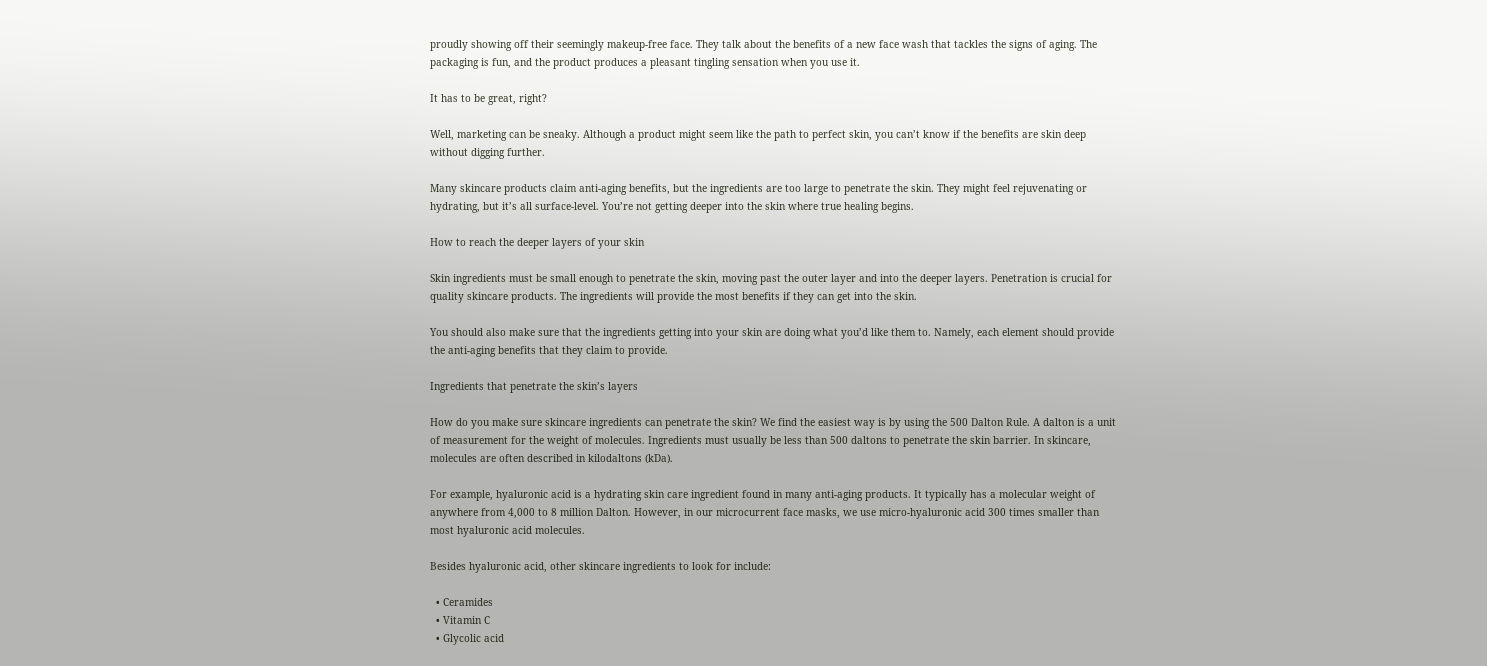proudly showing off their seemingly makeup-free face. They talk about the benefits of a new face wash that tackles the signs of aging. The packaging is fun, and the product produces a pleasant tingling sensation when you use it.

It has to be great, right?

Well, marketing can be sneaky. Although a product might seem like the path to perfect skin, you can’t know if the benefits are skin deep without digging further.

Many skincare products claim anti-aging benefits, but the ingredients are too large to penetrate the skin. They might feel rejuvenating or hydrating, but it’s all surface-level. You’re not getting deeper into the skin where true healing begins.

How to reach the deeper layers of your skin

Skin ingredients must be small enough to penetrate the skin, moving past the outer layer and into the deeper layers. Penetration is crucial for quality skincare products. The ingredients will provide the most benefits if they can get into the skin.

You should also make sure that the ingredients getting into your skin are doing what you’d like them to. Namely, each element should provide the anti-aging benefits that they claim to provide.

Ingredients that penetrate the skin’s layers

How do you make sure skincare ingredients can penetrate the skin? We find the easiest way is by using the 500 Dalton Rule. A dalton is a unit of measurement for the weight of molecules. Ingredients must usually be less than 500 daltons to penetrate the skin barrier. In skincare, molecules are often described in kilodaltons (kDa).

For example, hyaluronic acid is a hydrating skin care ingredient found in many anti-aging products. It typically has a molecular weight of anywhere from 4,000 to 8 million Dalton. However, in our microcurrent face masks, we use micro-hyaluronic acid 300 times smaller than most hyaluronic acid molecules.

Besides hyaluronic acid, other skincare ingredients to look for include:

  • Ceramides
  • Vitamin C
  • Glycolic acid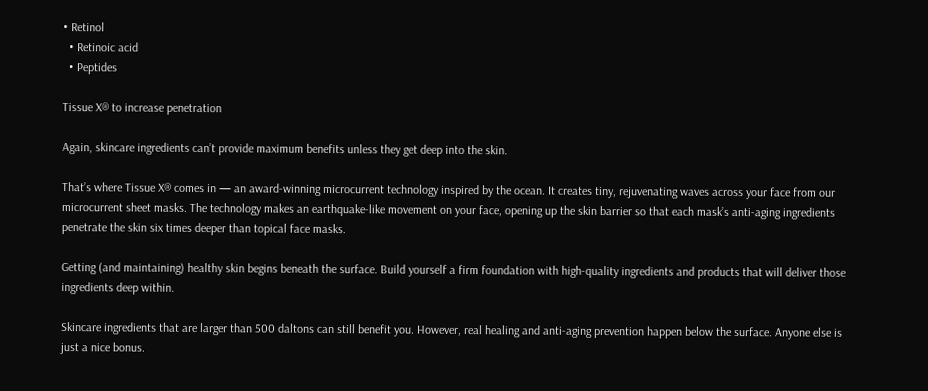• Retinol
  • Retinoic acid
  • Peptides

Tissue X® to increase penetration

Again, skincare ingredients can’t provide maximum benefits unless they get deep into the skin.

That’s where Tissue X® comes in — an award-winning microcurrent technology inspired by the ocean. It creates tiny, rejuvenating waves across your face from our microcurrent sheet masks. The technology makes an earthquake-like movement on your face, opening up the skin barrier so that each mask’s anti-aging ingredients penetrate the skin six times deeper than topical face masks.

Getting (and maintaining) healthy skin begins beneath the surface. Build yourself a firm foundation with high-quality ingredients and products that will deliver those ingredients deep within.

Skincare ingredients that are larger than 500 daltons can still benefit you. However, real healing and anti-aging prevention happen below the surface. Anyone else is just a nice bonus.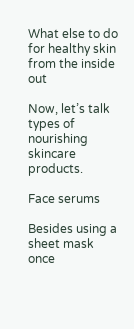What else to do for healthy skin from the inside out

Now, let’s talk types of nourishing skincare products.

Face serums

Besides using a sheet mask once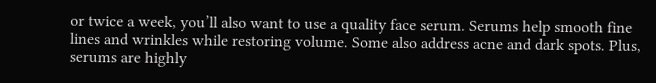or twice a week, you’ll also want to use a quality face serum. Serums help smooth fine lines and wrinkles while restoring volume. Some also address acne and dark spots. Plus, serums are highly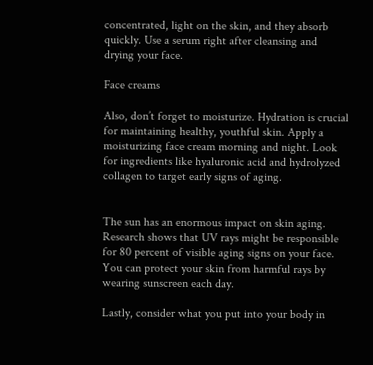concentrated, light on the skin, and they absorb quickly. Use a serum right after cleansing and drying your face.

Face creams

Also, don’t forget to moisturize. Hydration is crucial for maintaining healthy, youthful skin. Apply a moisturizing face cream morning and night. Look for ingredients like hyaluronic acid and hydrolyzed collagen to target early signs of aging.


The sun has an enormous impact on skin aging. Research shows that UV rays might be responsible for 80 percent of visible aging signs on your face. You can protect your skin from harmful rays by wearing sunscreen each day.

Lastly, consider what you put into your body in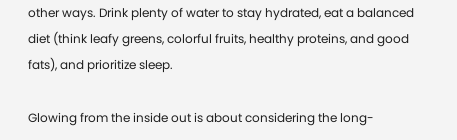other ways. Drink plenty of water to stay hydrated, eat a balanced diet (think leafy greens, colorful fruits, healthy proteins, and good fats), and prioritize sleep.

Glowing from the inside out is about considering the long-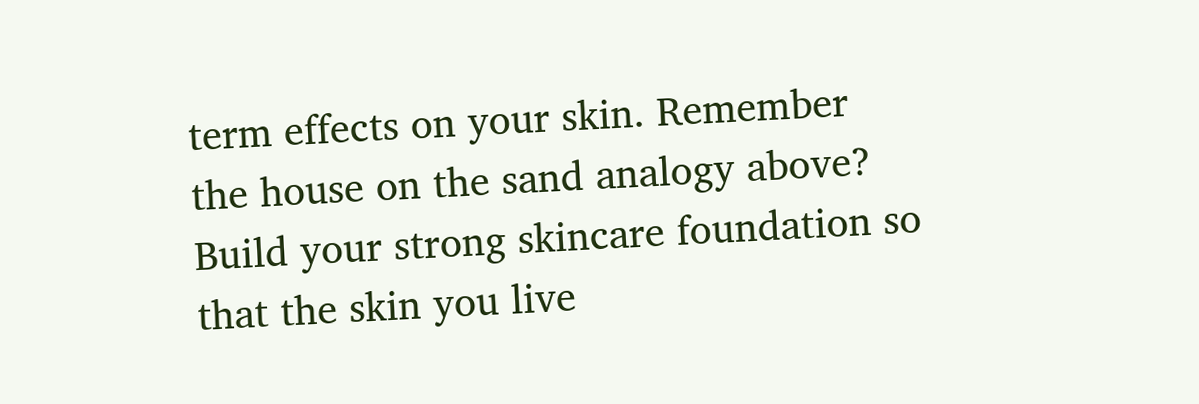term effects on your skin. Remember the house on the sand analogy above? Build your strong skincare foundation so that the skin you live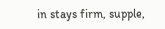in stays firm, supple,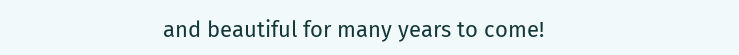and beautiful for many years to come!